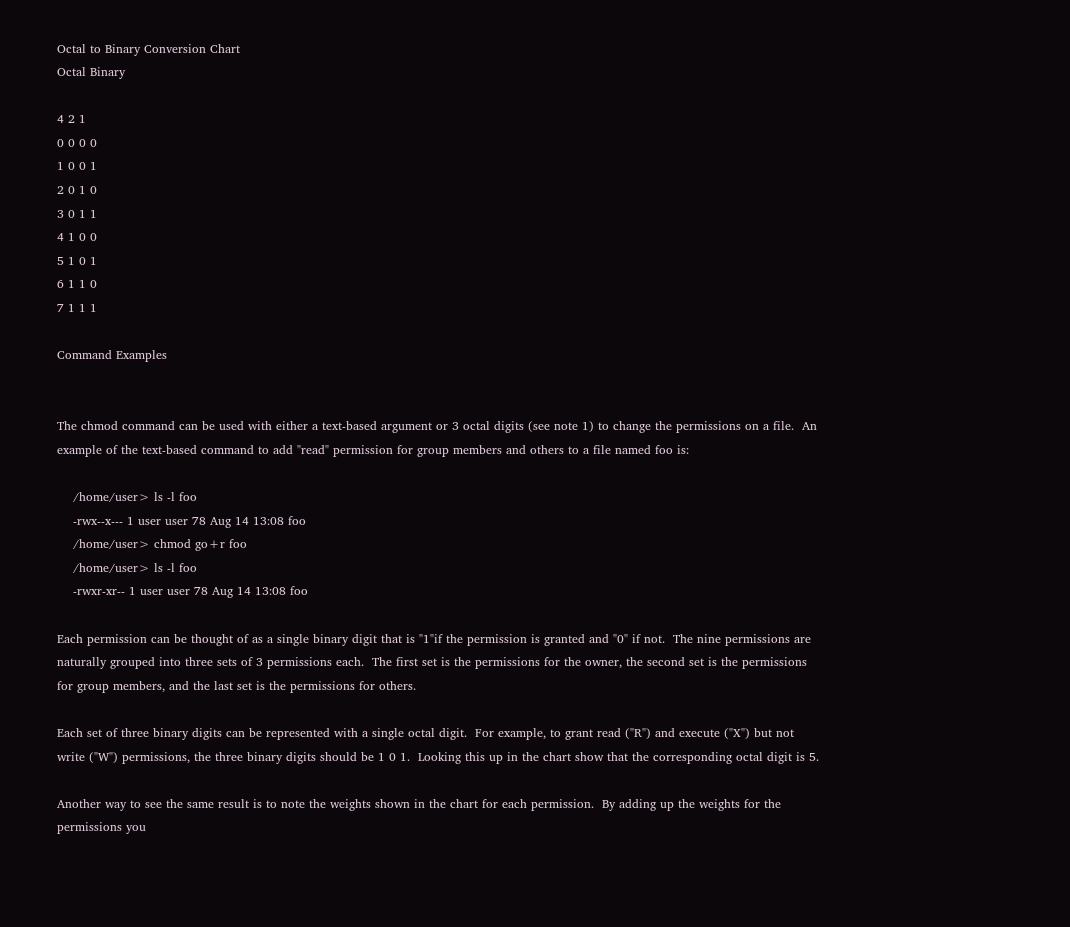Octal to Binary Conversion Chart
Octal Binary

4 2 1
0 0 0 0
1 0 0 1
2 0 1 0
3 0 1 1
4 1 0 0
5 1 0 1
6 1 1 0
7 1 1 1

Command Examples


The chmod command can be used with either a text-based argument or 3 octal digits (see note 1) to change the permissions on a file.  An example of the text-based command to add "read" permission for group members and others to a file named foo is:

    /home/user> ls -l foo
    -rwx--x--- 1 user user 78 Aug 14 13:08 foo
    /home/user> chmod go+r foo
    /home/user> ls -l foo
    -rwxr-xr-- 1 user user 78 Aug 14 13:08 foo

Each permission can be thought of as a single binary digit that is "1"if the permission is granted and "0" if not.  The nine permissions are naturally grouped into three sets of 3 permissions each.  The first set is the permissions for the owner, the second set is the permissions for group members, and the last set is the permissions for others.

Each set of three binary digits can be represented with a single octal digit.  For example, to grant read ("R") and execute ("X") but not write ("W") permissions, the three binary digits should be 1 0 1.  Looking this up in the chart show that the corresponding octal digit is 5.

Another way to see the same result is to note the weights shown in the chart for each permission.  By adding up the weights for the permissions you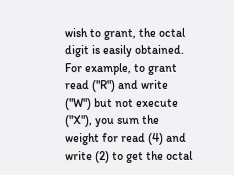wish to grant, the octal digit is easily obtained.  For example, to grant read ("R") and write ("W") but not execute ("X"), you sum the weight for read (4) and write (2) to get the octal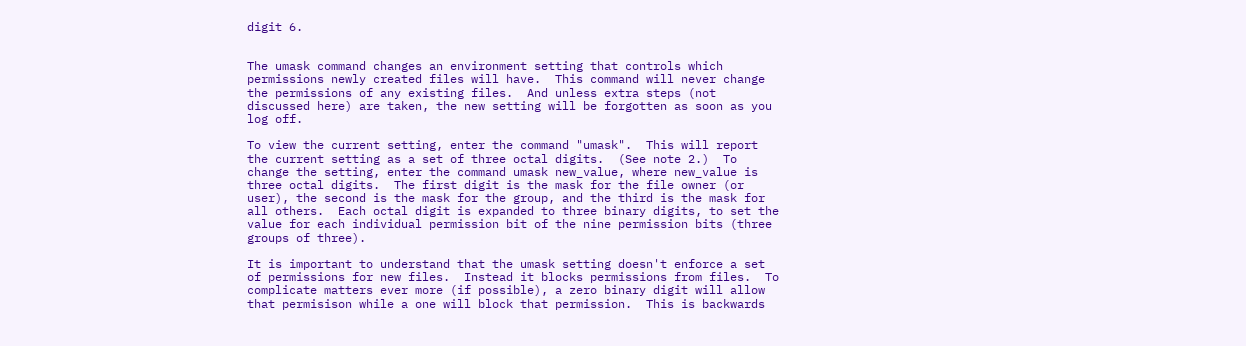digit 6.


The umask command changes an environment setting that controls which permissions newly created files will have.  This command will never change the permissions of any existing files.  And unless extra steps (not discussed here) are taken, the new setting will be forgotten as soon as you log off.

To view the current setting, enter the command "umask".  This will report the current setting as a set of three octal digits.  (See note 2.)  To change the setting, enter the command umask new_value, where new_value is three octal digits.  The first digit is the mask for the file owner (or user), the second is the mask for the group, and the third is the mask for all others.  Each octal digit is expanded to three binary digits, to set the value for each individual permission bit of the nine permission bits (three groups of three).

It is important to understand that the umask setting doesn't enforce a set of permissions for new files.  Instead it blocks permissions from files.  To complicate matters ever more (if possible), a zero binary digit will allow that permisison while a one will block that permission.  This is backwards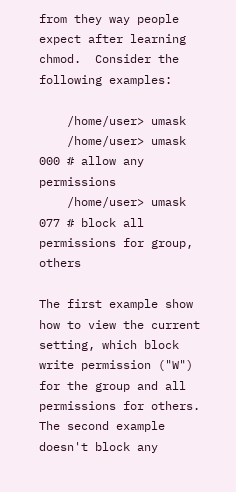from they way people expect after learning chmod.  Consider the following examples:

    /home/user> umask
    /home/user> umask 000 # allow any permissions
    /home/user> umask 077 # block all permissions for group, others

The first example show how to view the current setting, which block write permission ("W") for the group and all permissions for others.  The second example doesn't block any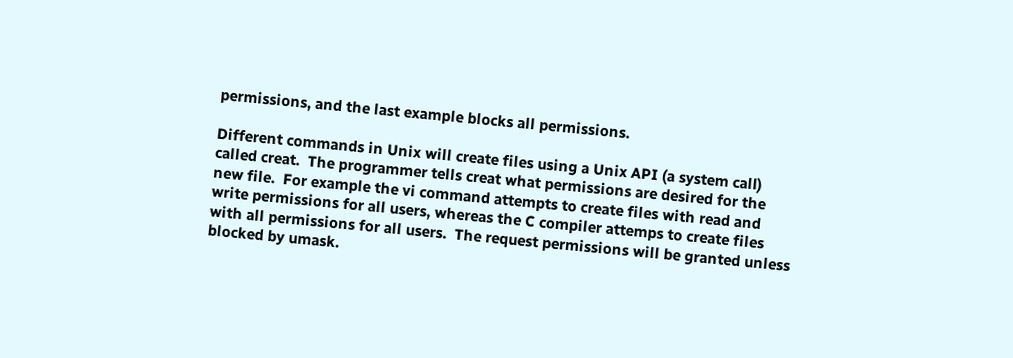permissions, and the last example blocks all permissions.

Different commands in Unix will create files using a Unix API (a system call) called creat.  The programmer tells creat what permissions are desired for the new file.  For example the vi command attempts to create files with read and write permissions for all users, whereas the C compiler attemps to create files with all permissions for all users.  The request permissions will be granted unless blocked by umask.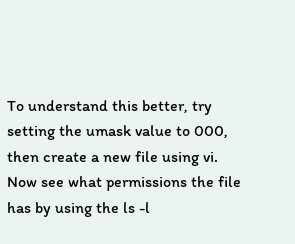To understand this better, try setting the umask value to 000, then create a new file using vi.  Now see what permissions the file has by using the ls -l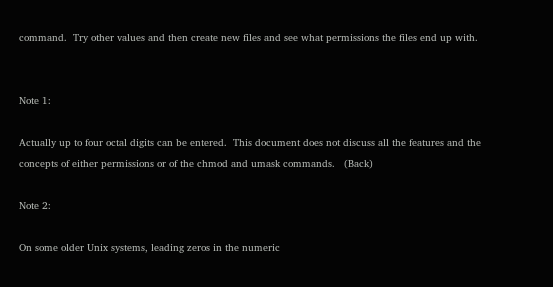command.  Try other values and then create new files and see what permissions the files end up with.


Note 1:

Actually up to four octal digits can be entered.  This document does not discuss all the features and the concepts of either permissions or of the chmod and umask commands.   (Back)

Note 2:

On some older Unix systems, leading zeros in the numeric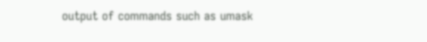output of commands such as umask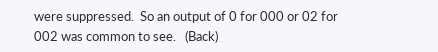were suppressed.  So an output of 0 for 000 or 02 for 002 was common to see.   (Back)